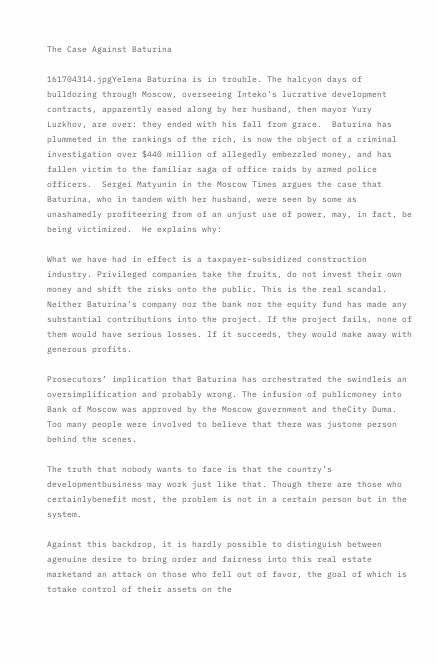The Case Against Baturina

161704314.jpgYelena Baturina is in trouble. The halcyon days of bulldozing through Moscow, overseeing Inteko’s lucrative development contracts, apparently eased along by her husband, then mayor Yury Luzkhov, are over: they ended with his fall from grace.  Baturina has plummeted in the rankings of the rich, is now the object of a criminal investigation over $440 million of allegedly embezzled money, and has fallen victim to the familiar saga of office raids by armed police officers.  Sergei Matyunin in the Moscow Times argues the case that Baturina, who in tandem with her husband, were seen by some as unashamedly profiteering from of an unjust use of power, may, in fact, be being victimized.  He explains why:

What we have had in effect is a taxpayer-subsidized construction industry. Privileged companies take the fruits, do not invest their own money and shift the risks onto the public. This is the real scandal. Neither Baturina’s company nor the bank nor the equity fund has made any substantial contributions into the project. If the project fails, none of them would have serious losses. If it succeeds, they would make away with generous profits.

Prosecutors’ implication that Baturina has orchestrated the swindleis an oversimplification and probably wrong. The infusion of publicmoney into Bank of Moscow was approved by the Moscow government and theCity Duma. Too many people were involved to believe that there was justone person behind the scenes.

The truth that nobody wants to face is that the country’s developmentbusiness may work just like that. Though there are those who certainlybenefit most, the problem is not in a certain person but in the system.

Against this backdrop, it is hardly possible to distinguish between agenuine desire to bring order and fairness into this real estate marketand an attack on those who fell out of favor, the goal of which is totake control of their assets on the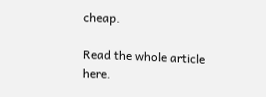cheap.

Read the whole article here.